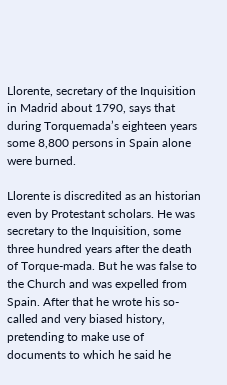Llorente, secretary of the Inquisition in Madrid about 1790, says that during Torquemada’s eighteen years some 8,800 persons in Spain alone were burned.

Llorente is discredited as an historian even by Protestant scholars. He was secretary to the Inquisition, some three hundred years after the death of Torque-mada. But he was false to the Church and was expelled from Spain. After that he wrote his so-called and very biased history, pretending to make use of documents to which he said he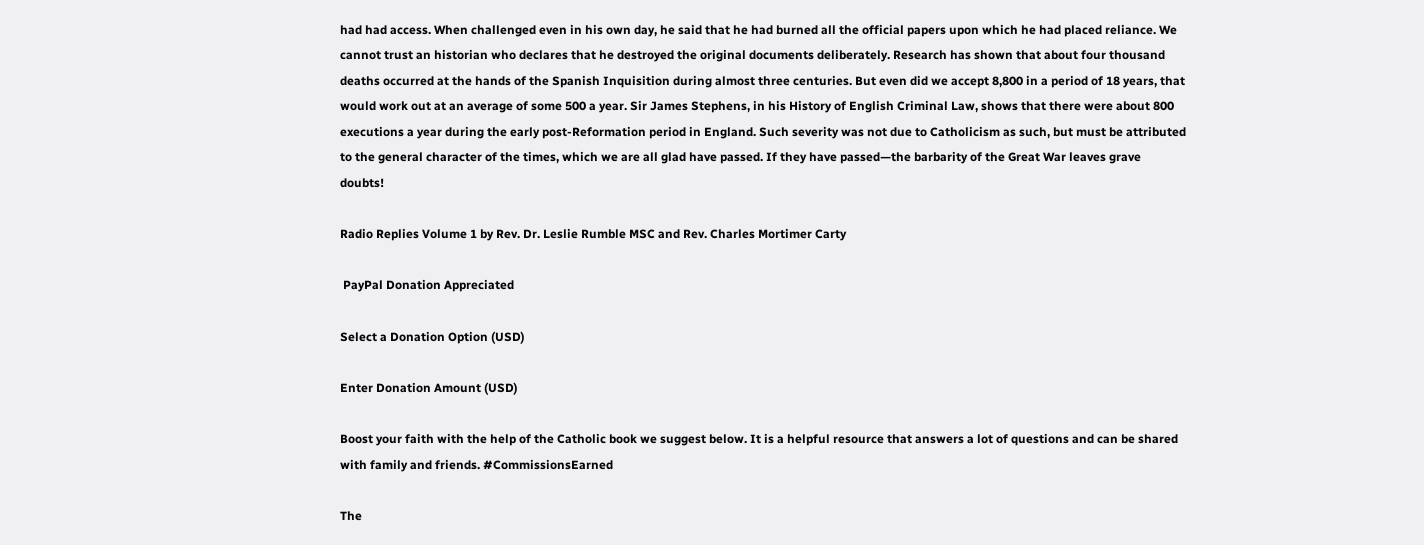had had access. When challenged even in his own day, he said that he had burned all the official papers upon which he had placed reliance. We cannot trust an historian who declares that he destroyed the original documents deliberately. Research has shown that about four thousand deaths occurred at the hands of the Spanish Inquisition during almost three centuries. But even did we accept 8,800 in a period of 18 years, that would work out at an average of some 500 a year. Sir James Stephens, in his History of English Criminal Law, shows that there were about 800 executions a year during the early post-Reformation period in England. Such severity was not due to Catholicism as such, but must be attributed to the general character of the times, which we are all glad have passed. If they have passed—the barbarity of the Great War leaves grave doubts!

Radio Replies Volume 1 by Rev. Dr. Leslie Rumble MSC and Rev. Charles Mortimer Carty

 PayPal Donation Appreciated

Select a Donation Option (USD)

Enter Donation Amount (USD)

Boost your faith with the help of the Catholic book we suggest below. It is a helpful resource that answers a lot of questions and can be shared with family and friends. #CommissionsEarned

The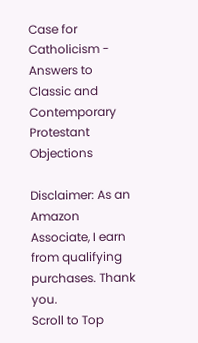Case for Catholicism - Answers to Classic and Contemporary Protestant Objections

Disclaimer: As an Amazon Associate, I earn from qualifying purchases. Thank you.
Scroll to Top